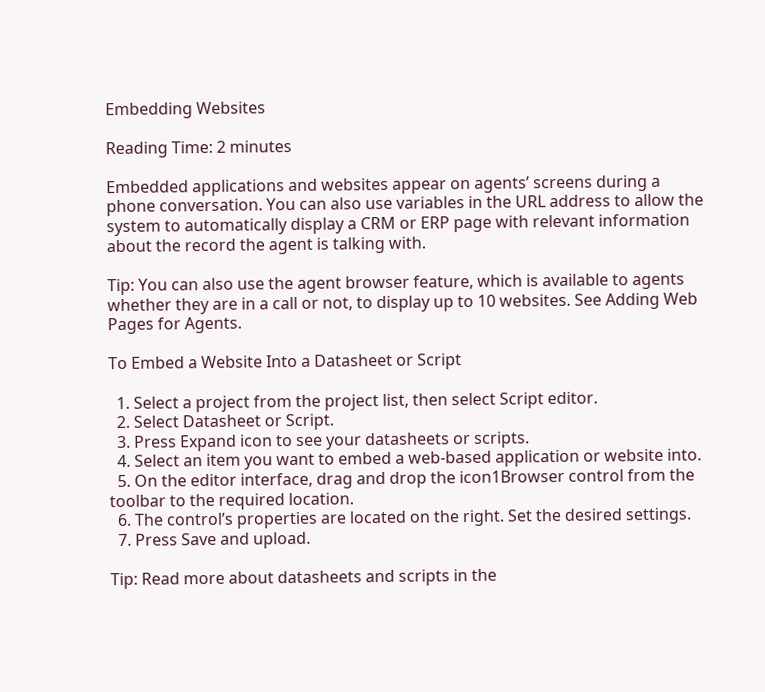Embedding Websites

Reading Time: 2 minutes

Embedded applications and websites appear on agents’ screens during a phone conversation. You can also use variables in the URL address to allow the system to automatically display a CRM or ERP page with relevant information about the record the agent is talking with.

Tip: You can also use the agent browser feature, which is available to agents whether they are in a call or not, to display up to 10 websites. See Adding Web Pages for Agents.

To Embed a Website Into a Datasheet or Script

  1. Select a project from the project list, then select Script editor.
  2. Select Datasheet or Script.
  3. Press Expand icon to see your datasheets or scripts.
  4. Select an item you want to embed a web-based application or website into.
  5. On the editor interface, drag and drop the icon1Browser control from the toolbar to the required location.
  6. The control’s properties are located on the right. Set the desired settings.
  7. Press Save and upload.

Tip: Read more about datasheets and scripts in the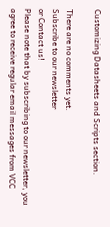Customizing Datasheets and Scripts section.

There are no comments yet.
Subscribe to our newsletter
or Contact us!
Please note that by subscribing to our newsletter, you agree to receive regular email messages from VCC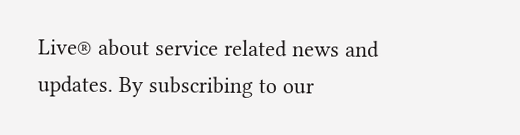Live® about service related news and updates. By subscribing to our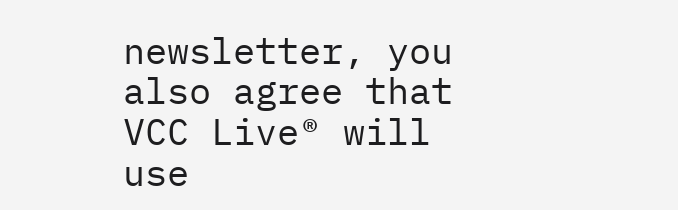newsletter, you also agree that VCC Live® will use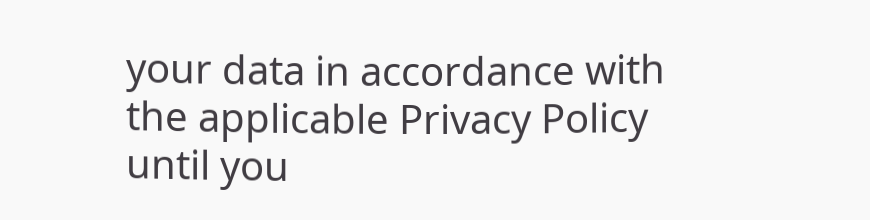your data in accordance with the applicable Privacy Policy until you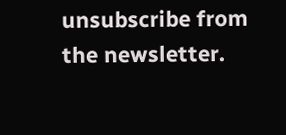unsubscribe from the newsletter.